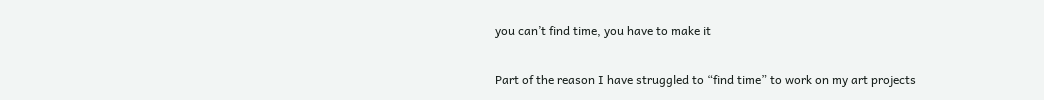you can’t find time, you have to make it

Part of the reason I have struggled to “find time” to work on my art projects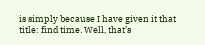is simply because I have given it that title: find time. Well, that’s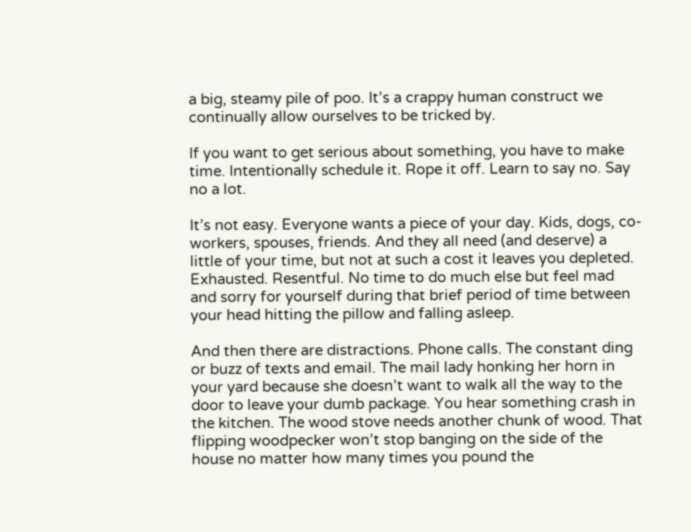a big, steamy pile of poo. It’s a crappy human construct we continually allow ourselves to be tricked by.

If you want to get serious about something, you have to make time. Intentionally schedule it. Rope it off. Learn to say no. Say no a lot.

It’s not easy. Everyone wants a piece of your day. Kids, dogs, co-workers, spouses, friends. And they all need (and deserve) a little of your time, but not at such a cost it leaves you depleted. Exhausted. Resentful. No time to do much else but feel mad and sorry for yourself during that brief period of time between your head hitting the pillow and falling asleep.

And then there are distractions. Phone calls. The constant ding or buzz of texts and email. The mail lady honking her horn in your yard because she doesn’t want to walk all the way to the door to leave your dumb package. You hear something crash in the kitchen. The wood stove needs another chunk of wood. That flipping woodpecker won’t stop banging on the side of the house no matter how many times you pound the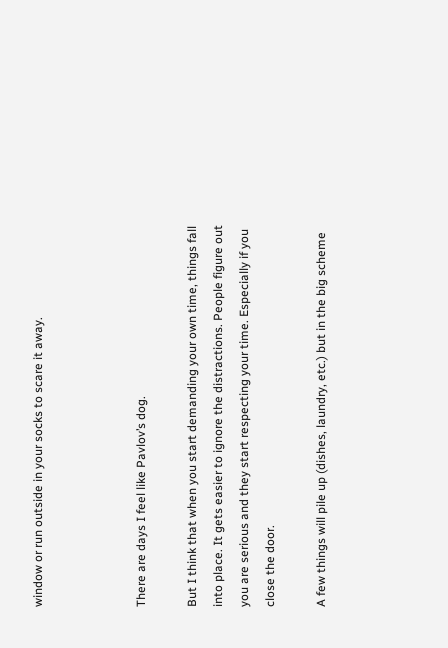window or run outside in your socks to scare it away.



There are days I feel like Pavlov’s dog.

But I think that when you start demanding your own time, things fall into place. It gets easier to ignore the distractions. People figure out you are serious and they start respecting your time. Especially if you close the door.

A few things will pile up (dishes, laundry, etc.) but in the big scheme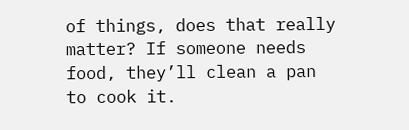of things, does that really matter? If someone needs food, they’ll clean a pan to cook it.